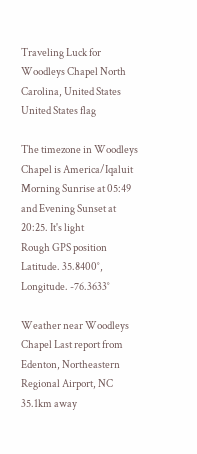Traveling Luck for Woodleys Chapel North Carolina, United States United States flag

The timezone in Woodleys Chapel is America/Iqaluit
Morning Sunrise at 05:49 and Evening Sunset at 20:25. It's light
Rough GPS position Latitude. 35.8400°, Longitude. -76.3633°

Weather near Woodleys Chapel Last report from Edenton, Northeastern Regional Airport, NC 35.1km away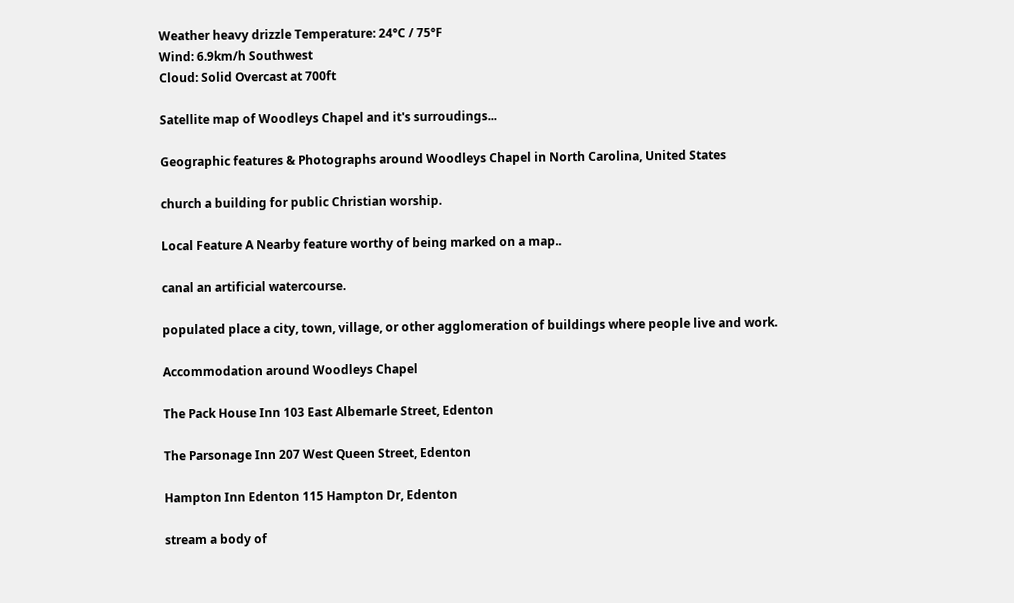Weather heavy drizzle Temperature: 24°C / 75°F
Wind: 6.9km/h Southwest
Cloud: Solid Overcast at 700ft

Satellite map of Woodleys Chapel and it's surroudings...

Geographic features & Photographs around Woodleys Chapel in North Carolina, United States

church a building for public Christian worship.

Local Feature A Nearby feature worthy of being marked on a map..

canal an artificial watercourse.

populated place a city, town, village, or other agglomeration of buildings where people live and work.

Accommodation around Woodleys Chapel

The Pack House Inn 103 East Albemarle Street, Edenton

The Parsonage Inn 207 West Queen Street, Edenton

Hampton Inn Edenton 115 Hampton Dr, Edenton

stream a body of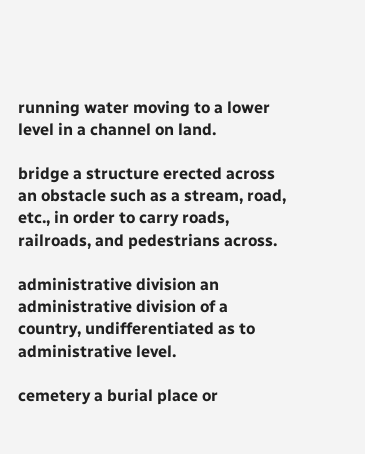running water moving to a lower level in a channel on land.

bridge a structure erected across an obstacle such as a stream, road, etc., in order to carry roads, railroads, and pedestrians across.

administrative division an administrative division of a country, undifferentiated as to administrative level.

cemetery a burial place or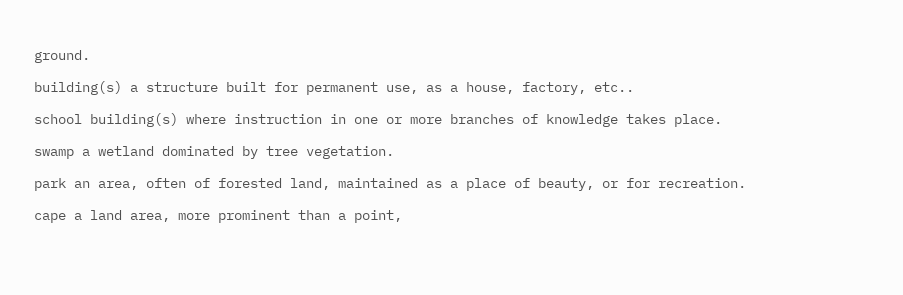ground.

building(s) a structure built for permanent use, as a house, factory, etc..

school building(s) where instruction in one or more branches of knowledge takes place.

swamp a wetland dominated by tree vegetation.

park an area, often of forested land, maintained as a place of beauty, or for recreation.

cape a land area, more prominent than a point,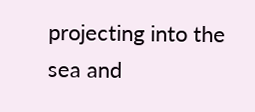projecting into the sea and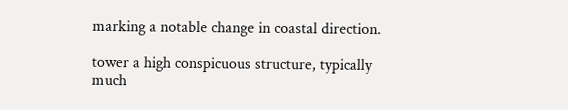marking a notable change in coastal direction.

tower a high conspicuous structure, typically much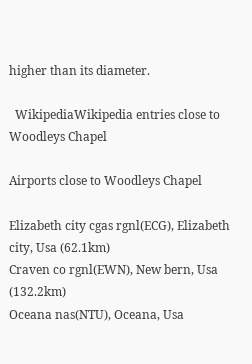higher than its diameter.

  WikipediaWikipedia entries close to Woodleys Chapel

Airports close to Woodleys Chapel

Elizabeth city cgas rgnl(ECG), Elizabeth city, Usa (62.1km)
Craven co rgnl(EWN), New bern, Usa (132.2km)
Oceana nas(NTU), Oceana, Usa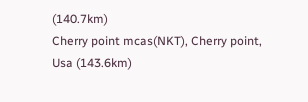(140.7km)
Cherry point mcas(NKT), Cherry point, Usa (143.6km)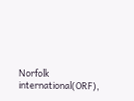Norfolk international(ORF),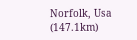Norfolk, Usa (147.1km)